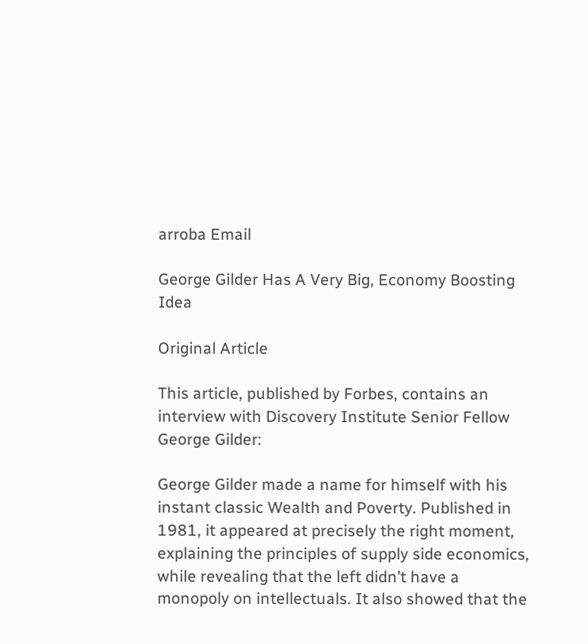arroba Email

George Gilder Has A Very Big, Economy Boosting Idea

Original Article

This article, published by Forbes, contains an interview with Discovery Institute Senior Fellow George Gilder:

George Gilder made a name for himself with his instant classic Wealth and Poverty. Published in 1981, it appeared at precisely the right moment, explaining the principles of supply side economics, while revealing that the left didn’t have a monopoly on intellectuals. It also showed that the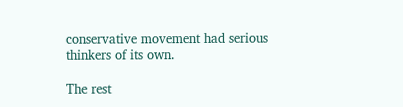conservative movement had serious thinkers of its own.

The rest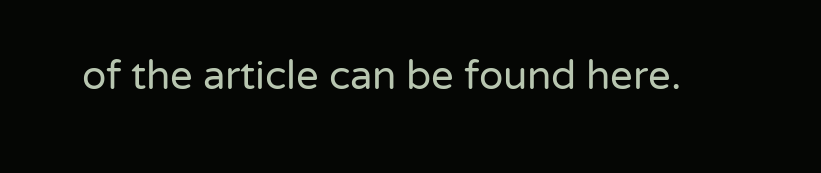of the article can be found here.